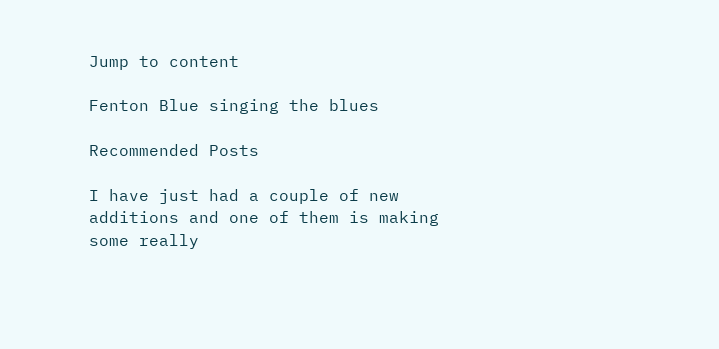Jump to content

Fenton Blue singing the blues

Recommended Posts

I have just had a couple of new additions and one of them is making some really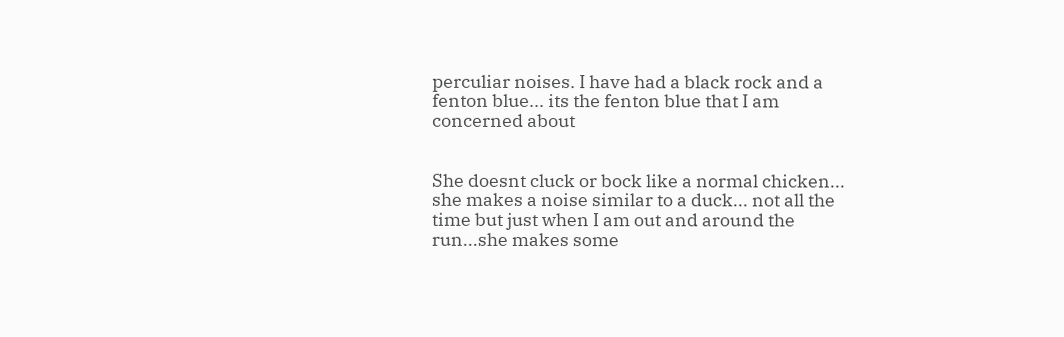perculiar noises. I have had a black rock and a fenton blue... its the fenton blue that I am concerned about


She doesnt cluck or bock like a normal chicken... she makes a noise similar to a duck... not all the time but just when I am out and around the run...she makes some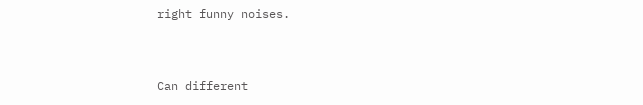right funny noises.


Can different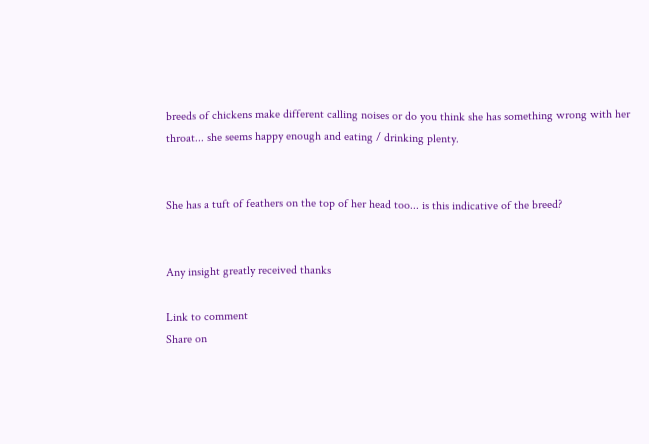breeds of chickens make different calling noises or do you think she has something wrong with her throat... she seems happy enough and eating / drinking plenty.


She has a tuft of feathers on the top of her head too... is this indicative of the breed?


Any insight greatly received thanks

Link to comment
Share on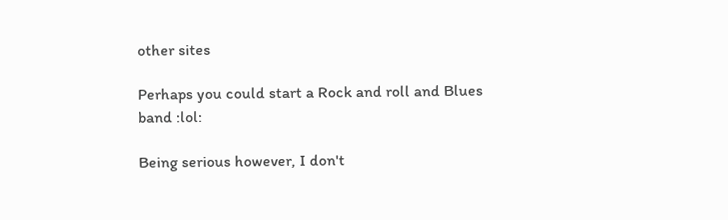other sites

Perhaps you could start a Rock and roll and Blues band :lol:

Being serious however, I don't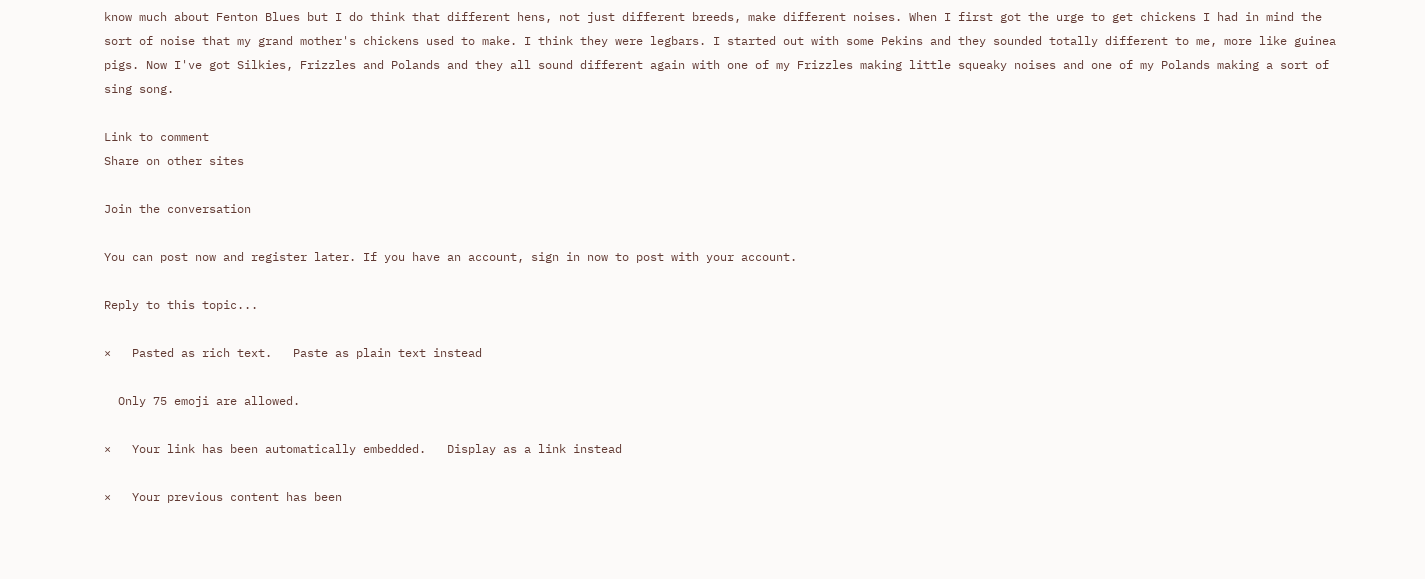know much about Fenton Blues but I do think that different hens, not just different breeds, make different noises. When I first got the urge to get chickens I had in mind the sort of noise that my grand mother's chickens used to make. I think they were legbars. I started out with some Pekins and they sounded totally different to me, more like guinea pigs. Now I've got Silkies, Frizzles and Polands and they all sound different again with one of my Frizzles making little squeaky noises and one of my Polands making a sort of sing song.

Link to comment
Share on other sites

Join the conversation

You can post now and register later. If you have an account, sign in now to post with your account.

Reply to this topic...

×   Pasted as rich text.   Paste as plain text instead

  Only 75 emoji are allowed.

×   Your link has been automatically embedded.   Display as a link instead

×   Your previous content has been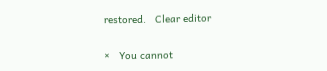restored.   Clear editor

×   You cannot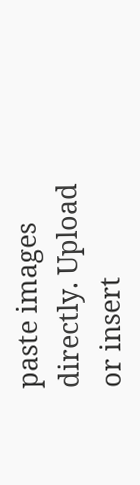paste images directly. Upload or insert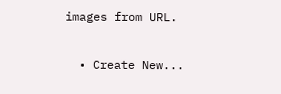images from URL.

  • Create New...